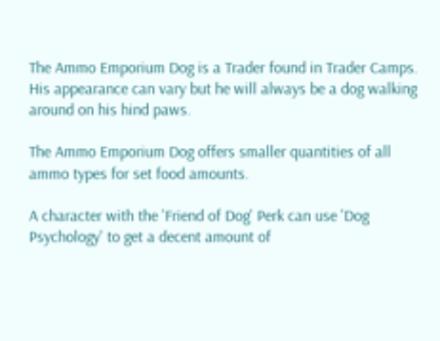The Ammo Emporium Dog is a Trader found in Trader Camps. His appearance can vary but he will always be a dog walking around on his hind paws.

The Ammo Emporium Dog offers smaller quantities of all ammo types for set food amounts.

A character with the 'Friend of Dog' Perk can use 'Dog Psychology' to get a decent amount of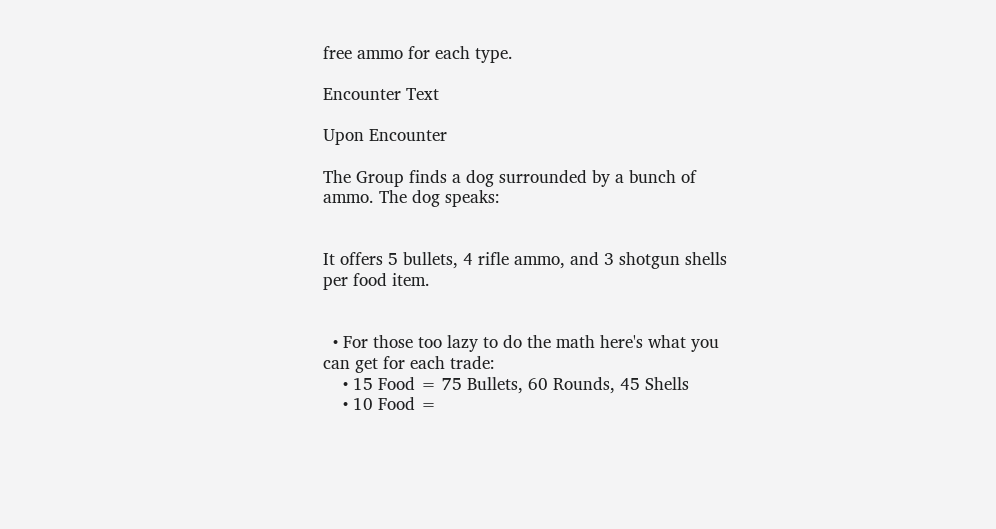free ammo for each type.

Encounter Text

Upon Encounter

The Group finds a dog surrounded by a bunch of ammo. The dog speaks:


It offers 5 bullets, 4 rifle ammo, and 3 shotgun shells per food item.


  • For those too lazy to do the math here's what you can get for each trade:
    • 15 Food = 75 Bullets, 60 Rounds, 45 Shells
    • 10 Food =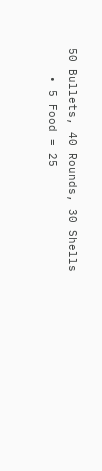50 Bullets, 40 Rounds, 30 Shells
    • 5 Food = 25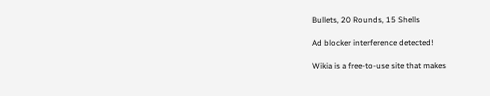Bullets, 20 Rounds, 15 Shells

Ad blocker interference detected!

Wikia is a free-to-use site that makes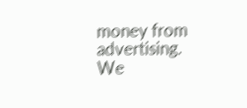money from advertising. We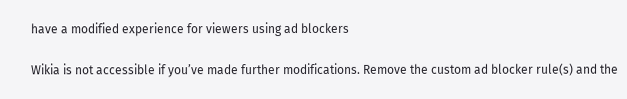have a modified experience for viewers using ad blockers

Wikia is not accessible if you’ve made further modifications. Remove the custom ad blocker rule(s) and the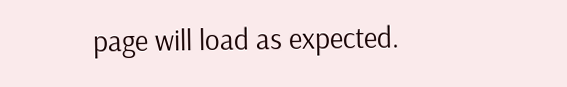page will load as expected.